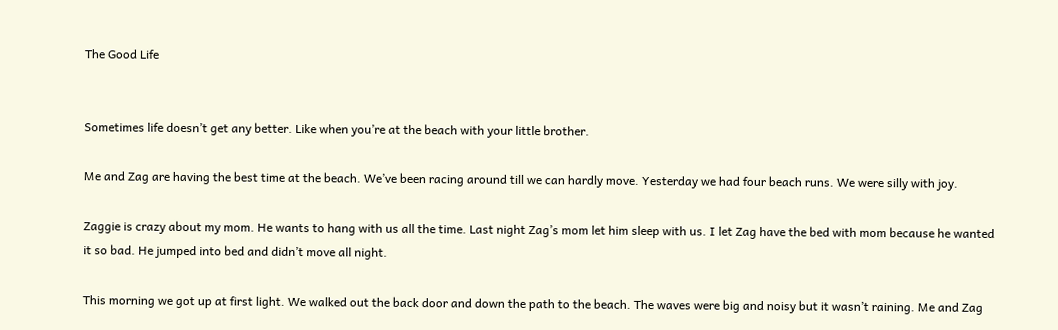The Good Life


Sometimes life doesn’t get any better. Like when you’re at the beach with your little brother.

Me and Zag are having the best time at the beach. We’ve been racing around till we can hardly move. Yesterday we had four beach runs. We were silly with joy.

Zaggie is crazy about my mom. He wants to hang with us all the time. Last night Zag’s mom let him sleep with us. I let Zag have the bed with mom because he wanted it so bad. He jumped into bed and didn’t move all night.

This morning we got up at first light. We walked out the back door and down the path to the beach. The waves were big and noisy but it wasn’t raining. Me and Zag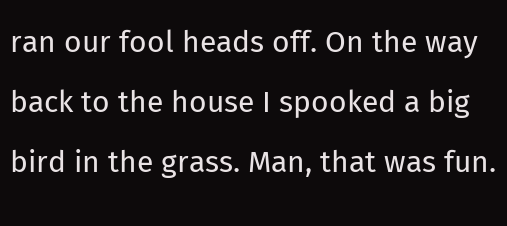ran our fool heads off. On the way back to the house I spooked a big bird in the grass. Man, that was fun.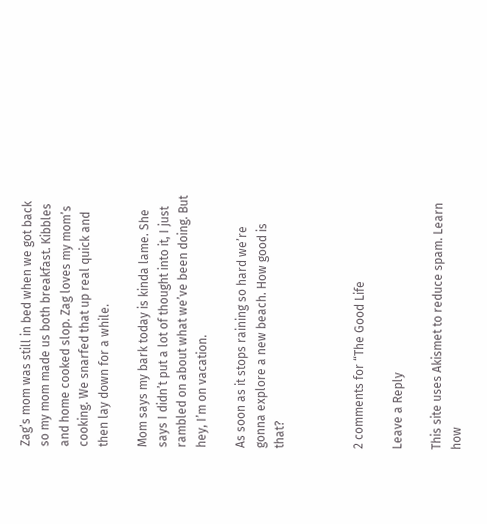Zag’s mom was still in bed when we got back so my mom made us both breakfast. Kibbles and home cooked slop. Zag loves my mom’s cooking. We snarfed that up real quick and then lay down for a while.

Mom says my bark today is kinda lame. She says I didn’t put a lot of thought into it, I just rambled on about what we’ve been doing. But hey, I’m on vacation.

As soon as it stops raining so hard we’re gonna explore a new beach. How good is that?



2 comments for “The Good Life

Leave a Reply

This site uses Akismet to reduce spam. Learn how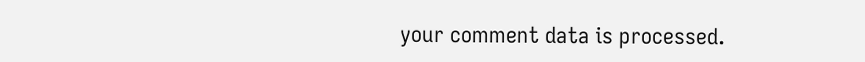your comment data is processed.